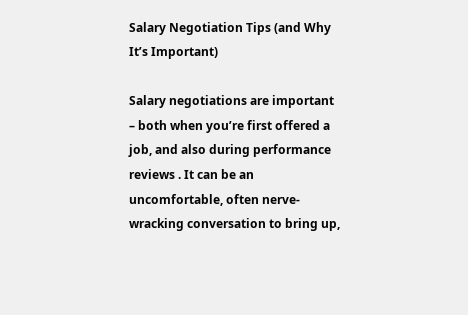Salary Negotiation Tips (and Why It’s Important)

Salary negotiations are important – both when you’re first offered a job, and also during performance reviews . It can be an uncomfortable, often nerve-wracking conversation to bring up,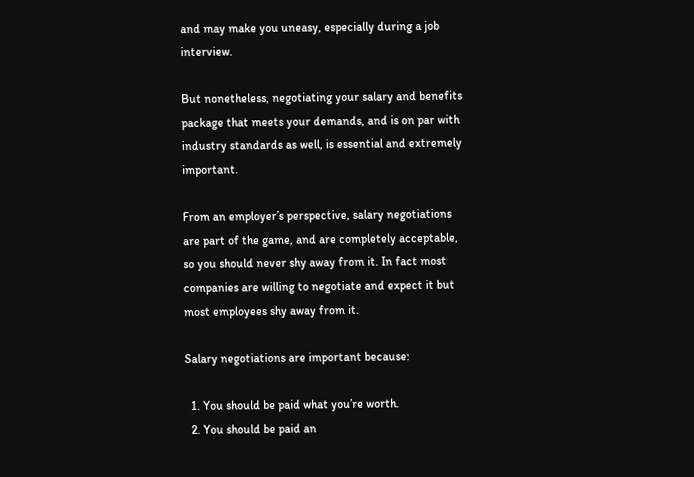and may make you uneasy, especially during a job interview.

But nonetheless, negotiating your salary and benefits package that meets your demands, and is on par with industry standards as well, is essential and extremely important.

From an employer’s perspective, salary negotiations are part of the game, and are completely acceptable, so you should never shy away from it. In fact most companies are willing to negotiate and expect it but most employees shy away from it.

Salary negotiations are important because:

  1. You should be paid what you’re worth.
  2. You should be paid an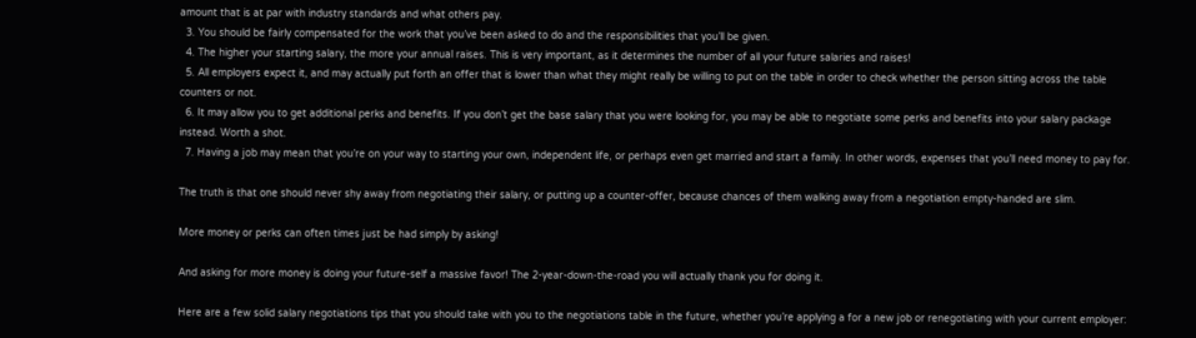amount that is at par with industry standards and what others pay.
  3. You should be fairly compensated for the work that you’ve been asked to do and the responsibilities that you’ll be given.
  4. The higher your starting salary, the more your annual raises. This is very important, as it determines the number of all your future salaries and raises!
  5. All employers expect it, and may actually put forth an offer that is lower than what they might really be willing to put on the table in order to check whether the person sitting across the table counters or not.
  6. It may allow you to get additional perks and benefits. If you don’t get the base salary that you were looking for, you may be able to negotiate some perks and benefits into your salary package instead. Worth a shot.
  7. Having a job may mean that you’re on your way to starting your own, independent life, or perhaps even get married and start a family. In other words, expenses that you’ll need money to pay for.

The truth is that one should never shy away from negotiating their salary, or putting up a counter-offer, because chances of them walking away from a negotiation empty-handed are slim.

More money or perks can often times just be had simply by asking!

And asking for more money is doing your future-self a massive favor! The 2-year-down-the-road you will actually thank you for doing it.

Here are a few solid salary negotiations tips that you should take with you to the negotiations table in the future, whether you’re applying a for a new job or renegotiating with your current employer: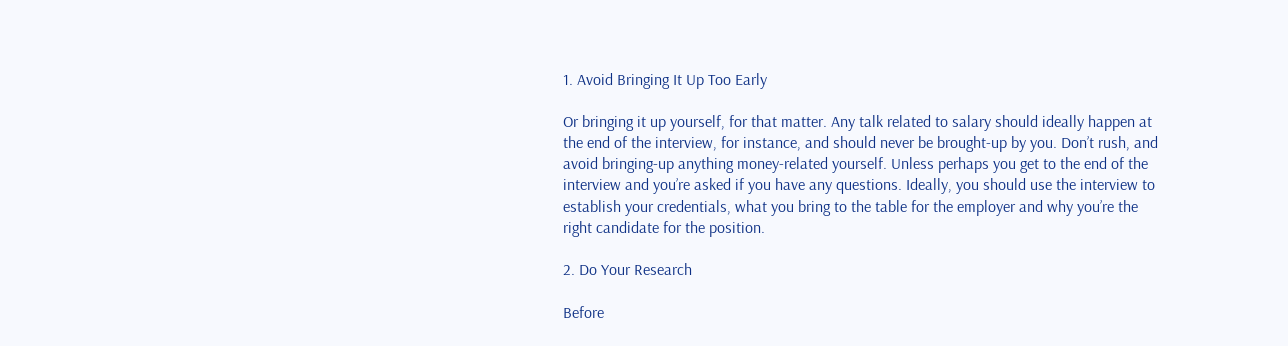1. Avoid Bringing It Up Too Early

Or bringing it up yourself, for that matter. Any talk related to salary should ideally happen at the end of the interview, for instance, and should never be brought-up by you. Don’t rush, and avoid bringing-up anything money-related yourself. Unless perhaps you get to the end of the interview and you’re asked if you have any questions. Ideally, you should use the interview to establish your credentials, what you bring to the table for the employer and why you’re the right candidate for the position.

2. Do Your Research

Before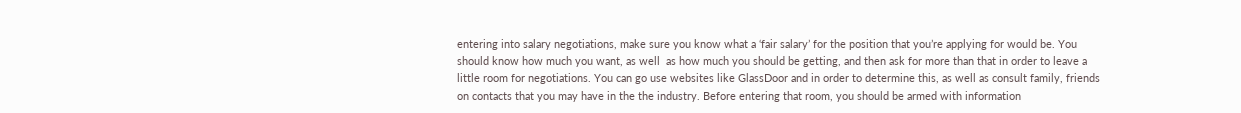entering into salary negotiations, make sure you know what a ‘fair salary’ for the position that you’re applying for would be. You should know how much you want, as well  as how much you should be getting, and then ask for more than that in order to leave a little room for negotiations. You can go use websites like GlassDoor and in order to determine this, as well as consult family, friends on contacts that you may have in the the industry. Before entering that room, you should be armed with information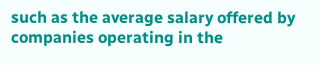such as the average salary offered by companies operating in the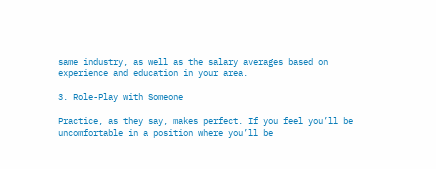same industry, as well as the salary averages based on experience and education in your area.

3. Role-Play with Someone

Practice, as they say, makes perfect. If you feel you’ll be uncomfortable in a position where you’ll be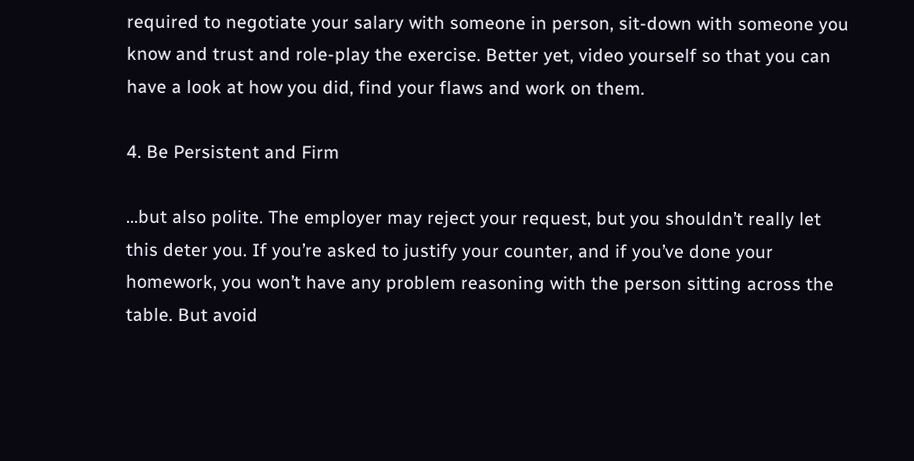required to negotiate your salary with someone in person, sit-down with someone you know and trust and role-play the exercise. Better yet, video yourself so that you can have a look at how you did, find your flaws and work on them.

4. Be Persistent and Firm

…but also polite. The employer may reject your request, but you shouldn’t really let this deter you. If you’re asked to justify your counter, and if you’ve done your homework, you won’t have any problem reasoning with the person sitting across the table. But avoid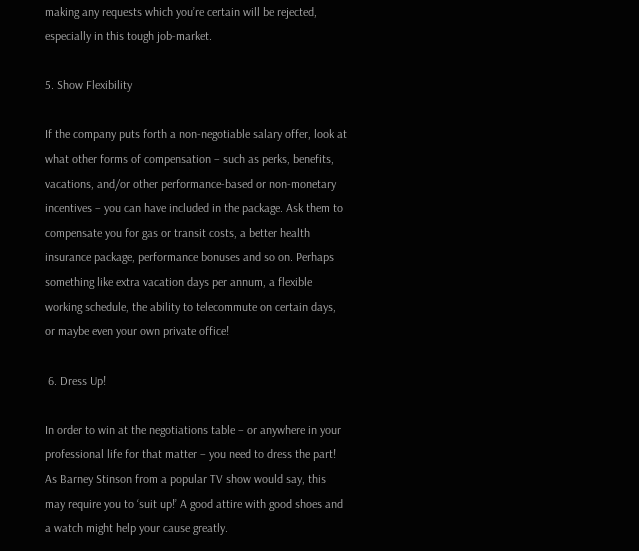making any requests which you’re certain will be rejected, especially in this tough job-market.

5. Show Flexibility

If the company puts forth a non-negotiable salary offer, look at what other forms of compensation – such as perks, benefits, vacations, and/or other performance-based or non-monetary incentives – you can have included in the package. Ask them to compensate you for gas or transit costs, a better health insurance package, performance bonuses and so on. Perhaps something like extra vacation days per annum, a flexible working schedule, the ability to telecommute on certain days, or maybe even your own private office!

 6. Dress Up!

In order to win at the negotiations table – or anywhere in your professional life for that matter – you need to dress the part! As Barney Stinson from a popular TV show would say, this may require you to ‘suit up!’ A good attire with good shoes and a watch might help your cause greatly.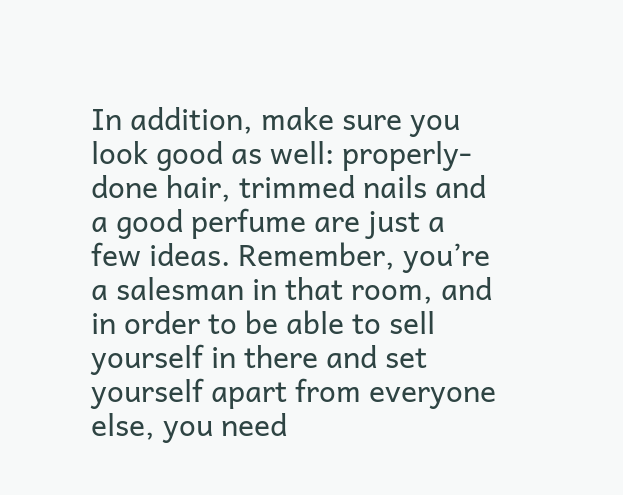In addition, make sure you look good as well: properly-done hair, trimmed nails and a good perfume are just a few ideas. Remember, you’re a salesman in that room, and in order to be able to sell yourself in there and set yourself apart from everyone else, you need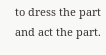to dress the part and act the part.